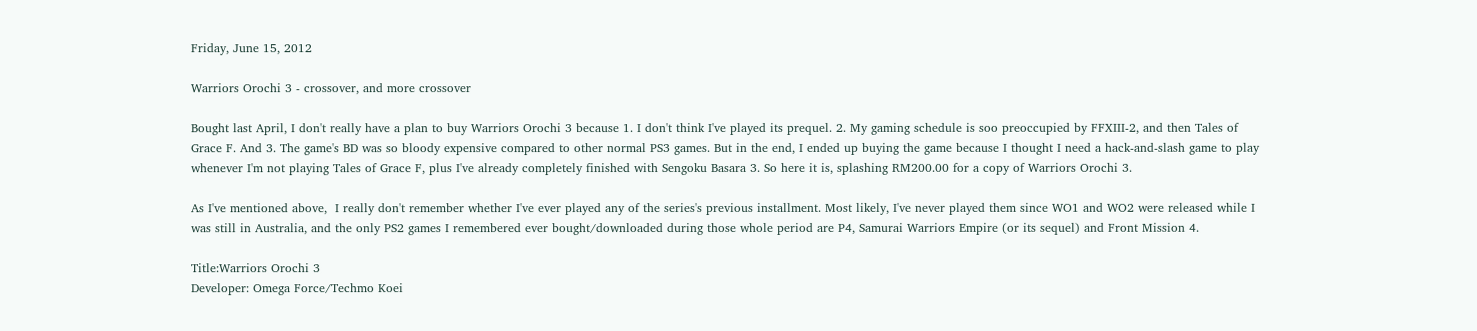Friday, June 15, 2012

Warriors Orochi 3 - crossover, and more crossover

Bought last April, I don't really have a plan to buy Warriors Orochi 3 because 1. I don't think I've played its prequel. 2. My gaming schedule is soo preoccupied by FFXIII-2, and then Tales of Grace F. And 3. The game's BD was so bloody expensive compared to other normal PS3 games. But in the end, I ended up buying the game because I thought I need a hack-and-slash game to play whenever I'm not playing Tales of Grace F, plus I've already completely finished with Sengoku Basara 3. So here it is, splashing RM200.00 for a copy of Warriors Orochi 3.

As I've mentioned above,  I really don't remember whether I've ever played any of the series's previous installment. Most likely, I've never played them since WO1 and WO2 were released while I was still in Australia, and the only PS2 games I remembered ever bought/downloaded during those whole period are P4, Samurai Warriors Empire (or its sequel) and Front Mission 4.

Title:Warriors Orochi 3
Developer: Omega Force/Techmo Koei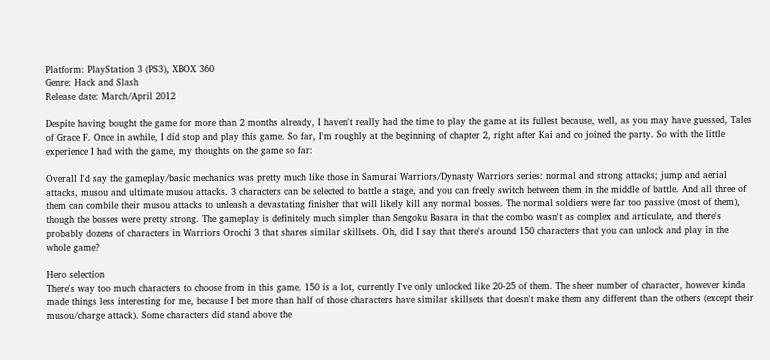Platform: PlayStation 3 (PS3), XBOX 360
Genre: Hack and Slash
Release date: March/April 2012

Despite having bought the game for more than 2 months already, I haven't really had the time to play the game at its fullest because, well, as you may have guessed, Tales of Grace F. Once in awhile, I did stop and play this game. So far, I'm roughly at the beginning of chapter 2, right after Kai and co joined the party. So with the little experience I had with the game, my thoughts on the game so far:

Overall I'd say the gameplay/basic mechanics was pretty much like those in Samurai Warriors/Dynasty Warriors series: normal and strong attacks; jump and aerial attacks, musou and ultimate musou attacks. 3 characters can be selected to battle a stage, and you can freely switch between them in the middle of battle. And all three of them can combile their musou attacks to unleash a devastating finisher that will likely kill any normal bosses. The normal soldiers were far too passive (most of them), though the bosses were pretty strong. The gameplay is definitely much simpler than Sengoku Basara in that the combo wasn't as complex and articulate, and there's probably dozens of characters in Warriors Orochi 3 that shares similar skillsets. Oh, did I say that there's around 150 characters that you can unlock and play in the whole game?

Hero selection
There's way too much characters to choose from in this game. 150 is a lot, currently I've only unlocked like 20-25 of them. The sheer number of character, however kinda made things less interesting for me, because I bet more than half of those characters have similar skillsets that doesn't make them any different than the others (except their musou/charge attack). Some characters did stand above the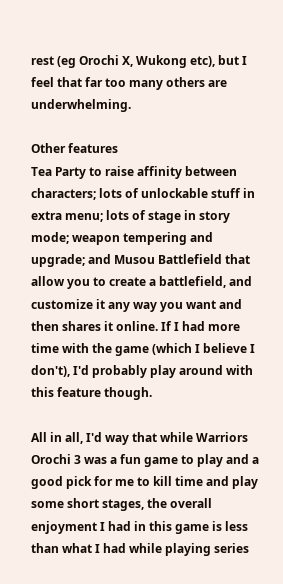rest (eg Orochi X, Wukong etc), but I feel that far too many others are underwhelming.

Other features
Tea Party to raise affinity between characters; lots of unlockable stuff in extra menu; lots of stage in story mode; weapon tempering and upgrade; and Musou Battlefield that allow you to create a battlefield, and customize it any way you want and then shares it online. If I had more time with the game (which I believe I don't), I'd probably play around with this feature though.

All in all, I'd way that while Warriors Orochi 3 was a fun game to play and a good pick for me to kill time and play some short stages, the overall enjoyment I had in this game is less than what I had while playing series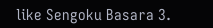like Sengoku Basara 3.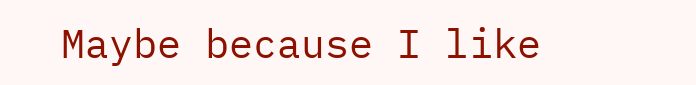Maybe because I like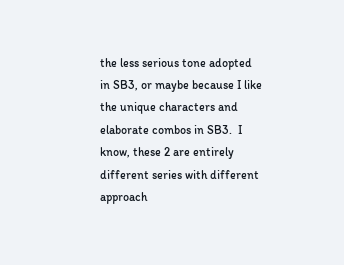the less serious tone adopted in SB3, or maybe because I like the unique characters and elaborate combos in SB3.  I know, these 2 are entirely different series with different approach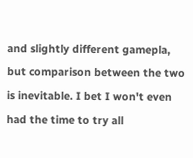and slightly different gamepla, but comparison between the two is inevitable. I bet I won't even had the time to try all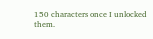150 characters once I unlocked them.